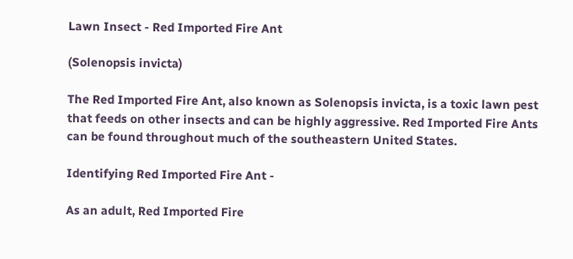Lawn Insect - Red Imported Fire Ant

(Solenopsis invicta)

The Red Imported Fire Ant, also known as Solenopsis invicta, is a toxic lawn pest that feeds on other insects and can be highly aggressive. Red Imported Fire Ants can be found throughout much of the southeastern United States.

Identifying Red Imported Fire Ant -

As an adult, Red Imported Fire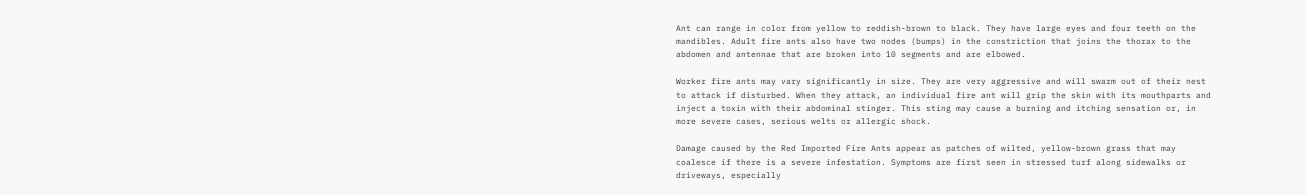Ant can range in color from yellow to reddish-brown to black. They have large eyes and four teeth on the mandibles. Adult fire ants also have two nodes (bumps) in the constriction that joins the thorax to the abdomen and antennae that are broken into 10 segments and are elbowed.

Worker fire ants may vary significantly in size. They are very aggressive and will swarm out of their nest to attack if disturbed. When they attack, an individual fire ant will grip the skin with its mouthparts and inject a toxin with their abdominal stinger. This sting may cause a burning and itching sensation or, in more severe cases, serious welts or allergic shock.

Damage caused by the Red Imported Fire Ants appear as patches of wilted, yellow-brown grass that may coalesce if there is a severe infestation. Symptoms are first seen in stressed turf along sidewalks or driveways, especially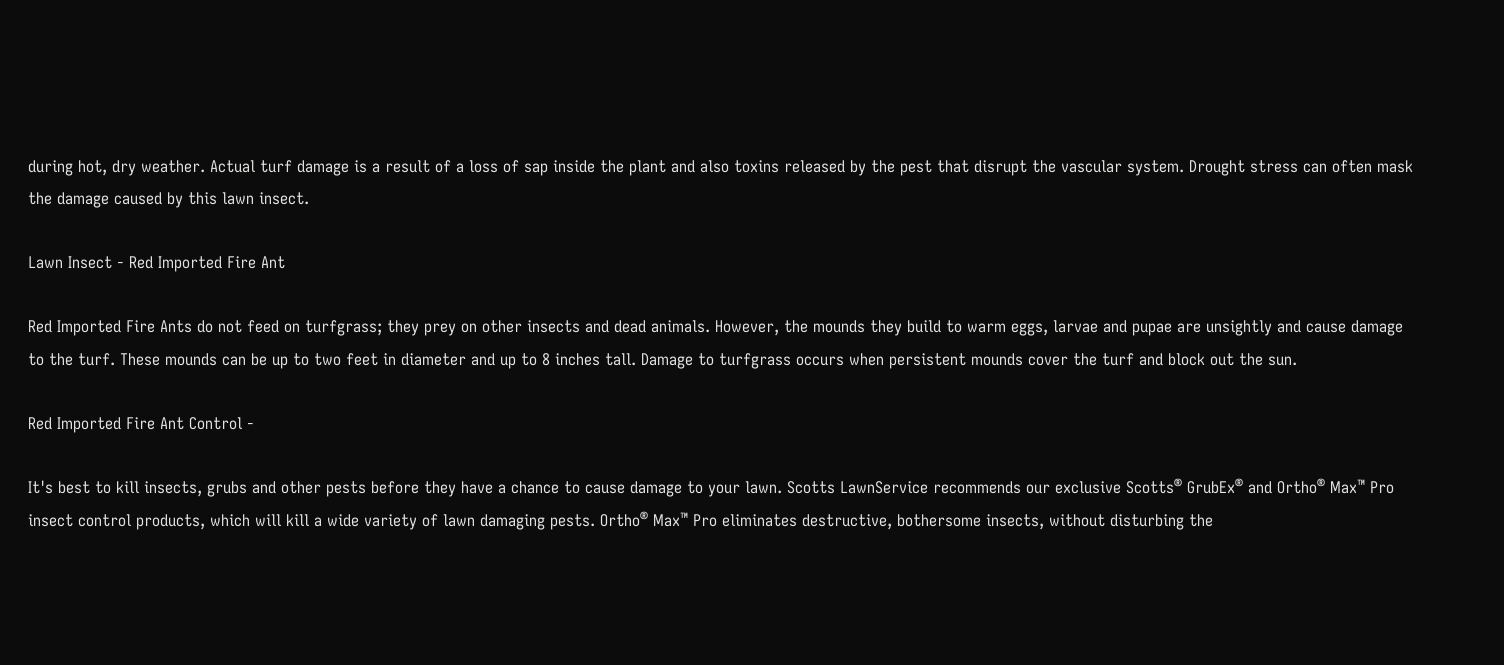during hot, dry weather. Actual turf damage is a result of a loss of sap inside the plant and also toxins released by the pest that disrupt the vascular system. Drought stress can often mask the damage caused by this lawn insect.

Lawn Insect - Red Imported Fire Ant

Red Imported Fire Ants do not feed on turfgrass; they prey on other insects and dead animals. However, the mounds they build to warm eggs, larvae and pupae are unsightly and cause damage to the turf. These mounds can be up to two feet in diameter and up to 8 inches tall. Damage to turfgrass occurs when persistent mounds cover the turf and block out the sun.

Red Imported Fire Ant Control -

It's best to kill insects, grubs and other pests before they have a chance to cause damage to your lawn. Scotts LawnService recommends our exclusive Scotts® GrubEx® and Ortho® Max™ Pro insect control products, which will kill a wide variety of lawn damaging pests. Ortho® Max™ Pro eliminates destructive, bothersome insects, without disturbing the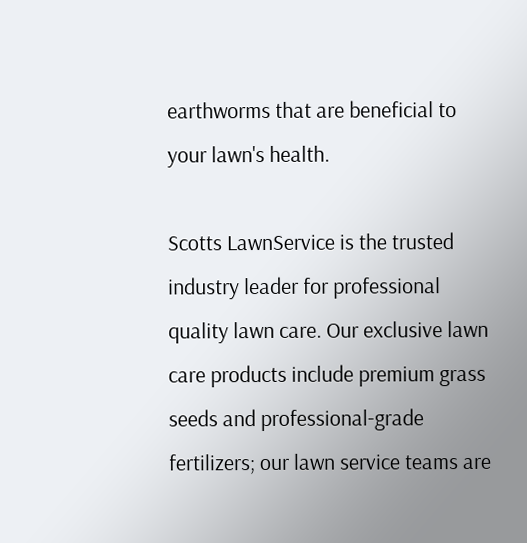earthworms that are beneficial to your lawn's health.

Scotts LawnService is the trusted industry leader for professional quality lawn care. Our exclusive lawn care products include premium grass seeds and professional-grade fertilizers; our lawn service teams are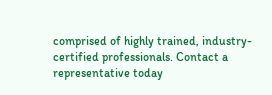comprised of highly trained, industry-certified professionals. Contact a representative today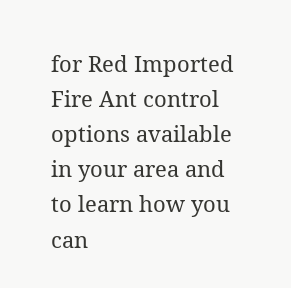for Red Imported Fire Ant control options available in your area and to learn how you can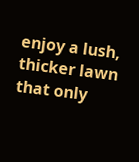enjoy a lush, thicker lawn that only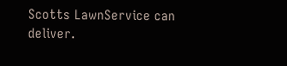Scotts LawnService can deliver.